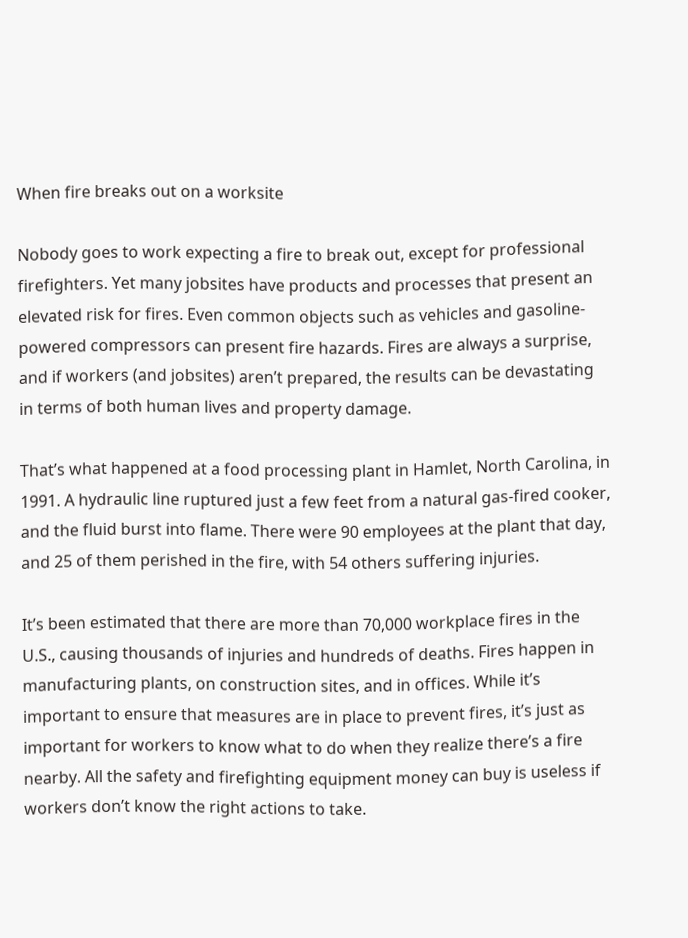When fire breaks out on a worksite

Nobody goes to work expecting a fire to break out, except for professional firefighters. Yet many jobsites have products and processes that present an elevated risk for fires. Even common objects such as vehicles and gasoline-powered compressors can present fire hazards. Fires are always a surprise, and if workers (and jobsites) aren’t prepared, the results can be devastating in terms of both human lives and property damage.

That’s what happened at a food processing plant in Hamlet, North Carolina, in 1991. A hydraulic line ruptured just a few feet from a natural gas-fired cooker, and the fluid burst into flame. There were 90 employees at the plant that day, and 25 of them perished in the fire, with 54 others suffering injuries.

It’s been estimated that there are more than 70,000 workplace fires in the U.S., causing thousands of injuries and hundreds of deaths. Fires happen in manufacturing plants, on construction sites, and in offices. While it’s important to ensure that measures are in place to prevent fires, it’s just as important for workers to know what to do when they realize there’s a fire nearby. All the safety and firefighting equipment money can buy is useless if workers don’t know the right actions to take.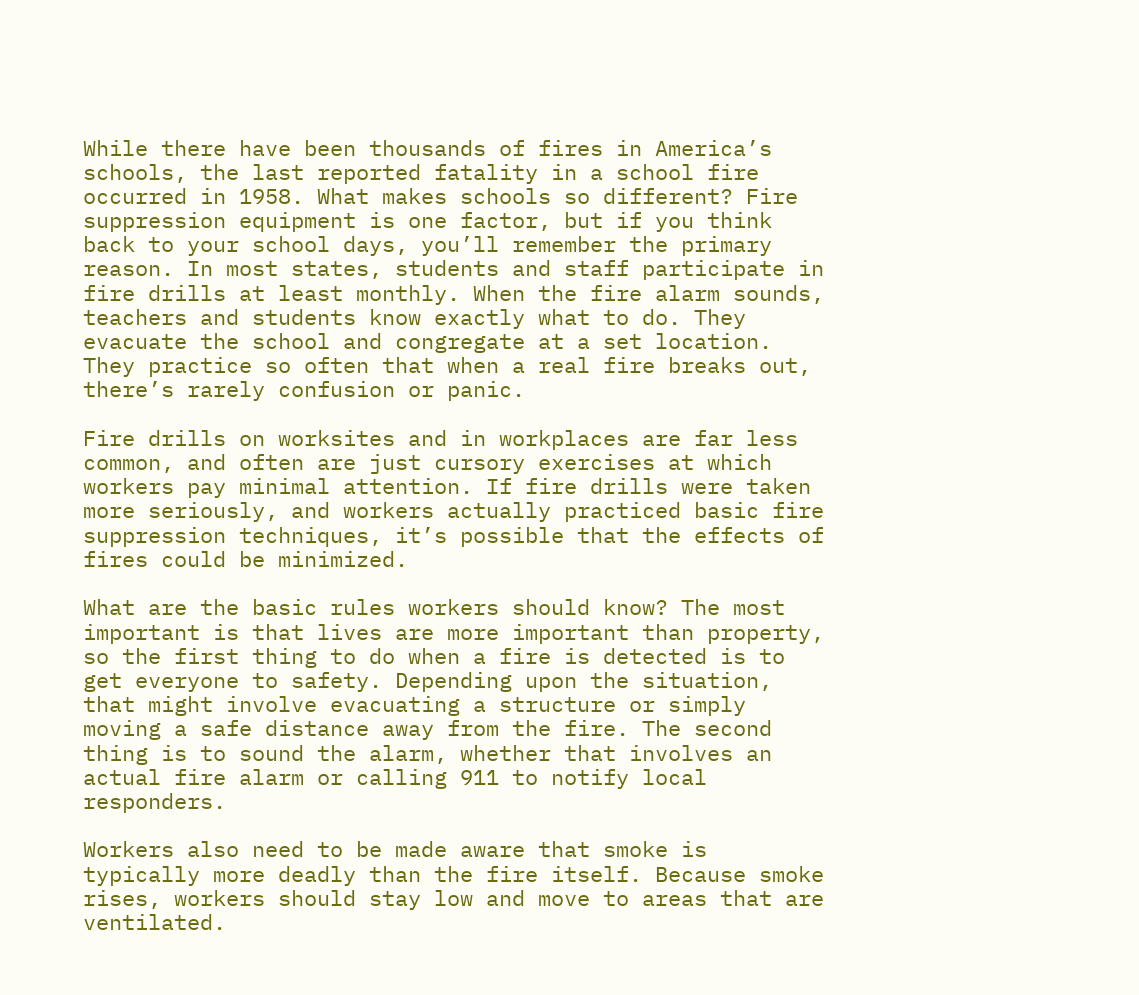While there have been thousands of fires in America’s schools, the last reported fatality in a school fire occurred in 1958. What makes schools so different? Fire suppression equipment is one factor, but if you think back to your school days, you’ll remember the primary reason. In most states, students and staff participate in fire drills at least monthly. When the fire alarm sounds, teachers and students know exactly what to do. They evacuate the school and congregate at a set location. They practice so often that when a real fire breaks out, there’s rarely confusion or panic.

Fire drills on worksites and in workplaces are far less common, and often are just cursory exercises at which workers pay minimal attention. If fire drills were taken more seriously, and workers actually practiced basic fire suppression techniques, it’s possible that the effects of fires could be minimized.

What are the basic rules workers should know? The most important is that lives are more important than property, so the first thing to do when a fire is detected is to get everyone to safety. Depending upon the situation, that might involve evacuating a structure or simply moving a safe distance away from the fire. The second thing is to sound the alarm, whether that involves an actual fire alarm or calling 911 to notify local responders.

Workers also need to be made aware that smoke is typically more deadly than the fire itself. Because smoke rises, workers should stay low and move to areas that are ventilated.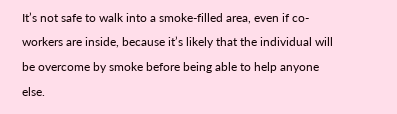It’s not safe to walk into a smoke-filled area, even if co-workers are inside, because it’s likely that the individual will be overcome by smoke before being able to help anyone else.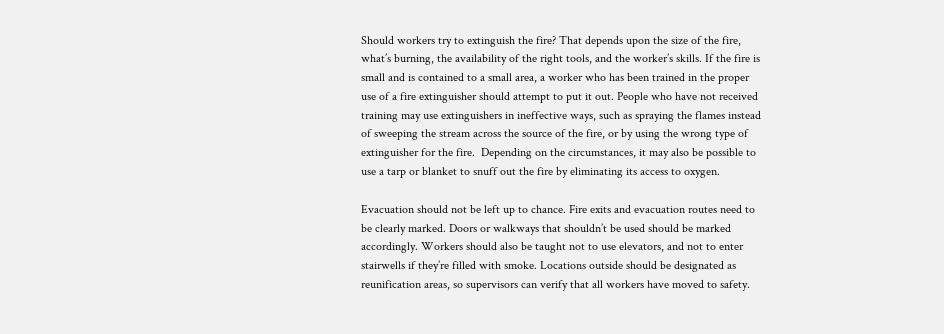Should workers try to extinguish the fire? That depends upon the size of the fire, what’s burning, the availability of the right tools, and the worker’s skills. If the fire is small and is contained to a small area, a worker who has been trained in the proper use of a fire extinguisher should attempt to put it out. People who have not received training may use extinguishers in ineffective ways, such as spraying the flames instead of sweeping the stream across the source of the fire, or by using the wrong type of extinguisher for the fire.  Depending on the circumstances, it may also be possible to use a tarp or blanket to snuff out the fire by eliminating its access to oxygen.

Evacuation should not be left up to chance. Fire exits and evacuation routes need to be clearly marked. Doors or walkways that shouldn’t be used should be marked accordingly. Workers should also be taught not to use elevators, and not to enter stairwells if they’re filled with smoke. Locations outside should be designated as reunification areas, so supervisors can verify that all workers have moved to safety.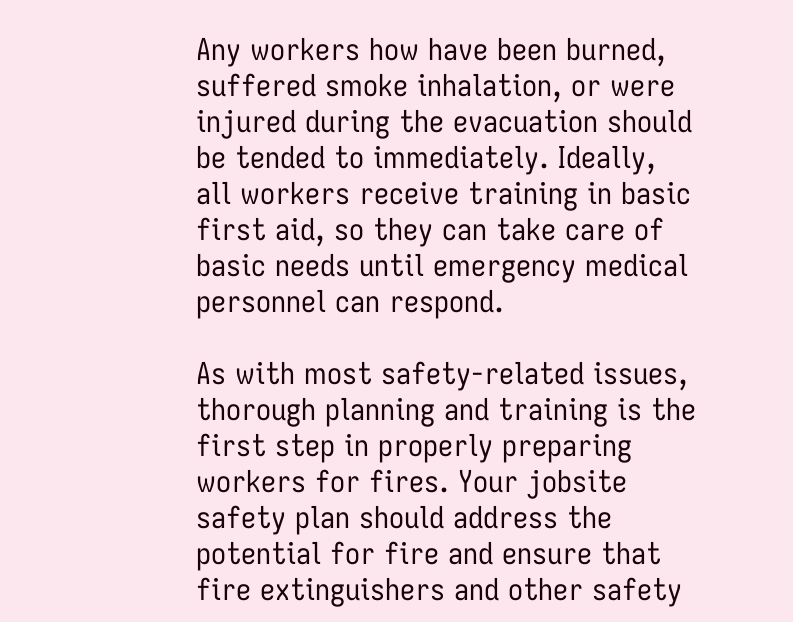Any workers how have been burned, suffered smoke inhalation, or were injured during the evacuation should be tended to immediately. Ideally, all workers receive training in basic first aid, so they can take care of basic needs until emergency medical personnel can respond.

As with most safety-related issues, thorough planning and training is the first step in properly preparing workers for fires. Your jobsite safety plan should address the potential for fire and ensure that fire extinguishers and other safety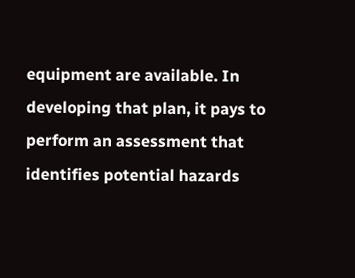equipment are available. In developing that plan, it pays to perform an assessment that identifies potential hazards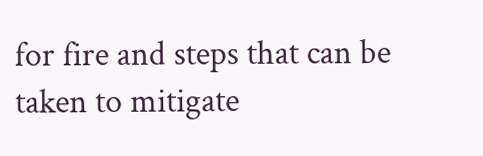for fire and steps that can be taken to mitigate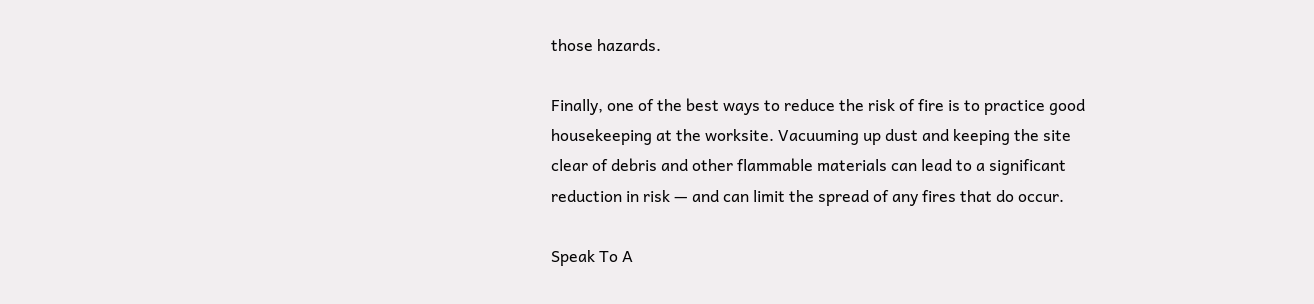those hazards.

Finally, one of the best ways to reduce the risk of fire is to practice good housekeeping at the worksite. Vacuuming up dust and keeping the site clear of debris and other flammable materials can lead to a significant reduction in risk — and can limit the spread of any fires that do occur.

Speak To A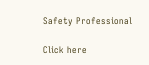Safety Professional

Click here